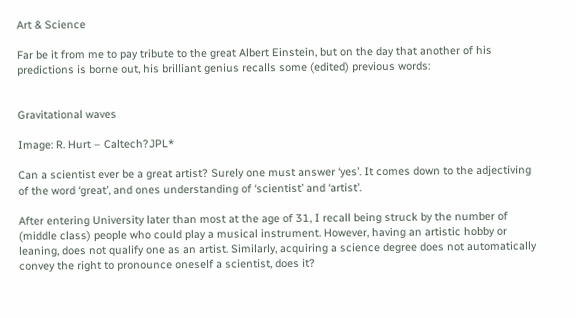Art & Science

Far be it from me to pay tribute to the great Albert Einstein, but on the day that another of his predictions is borne out, his brilliant genius recalls some (edited) previous words:


Gravitational waves

Image: R. Hurt – Caltech?JPL*

Can a scientist ever be a great artist? Surely one must answer ‘yes’. It comes down to the adjectiving of the word ‘great’, and ones understanding of ‘scientist’ and ‘artist’.

After entering University later than most at the age of 31, I recall being struck by the number of (middle class) people who could play a musical instrument. However, having an artistic hobby or leaning, does not qualify one as an artist. Similarly, acquiring a science degree does not automatically convey the right to pronounce oneself a scientist, does it?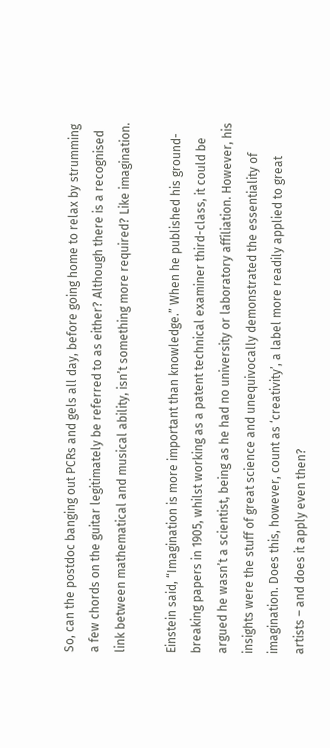So, can the postdoc banging out PCRs and gels all day, before going home to relax by strumming a few chords on the guitar legitimately be referred to as either? Although there is a recognised link between mathematical and musical ability, isn’t something more required? Like imagination.

Einstein said, “Imagination is more important than knowledge.” When he published his ground-breaking papers in 1905, whilst working as a patent technical examiner third-class, it could be argued he wasn’t a scientist, being as he had no university or laboratory affiliation. However, his insights were the stuff of great science and unequivocally demonstrated the essentiality of imagination. Does this, however, count as ‘creativity’, a label more readily applied to great artists – and does it apply even then?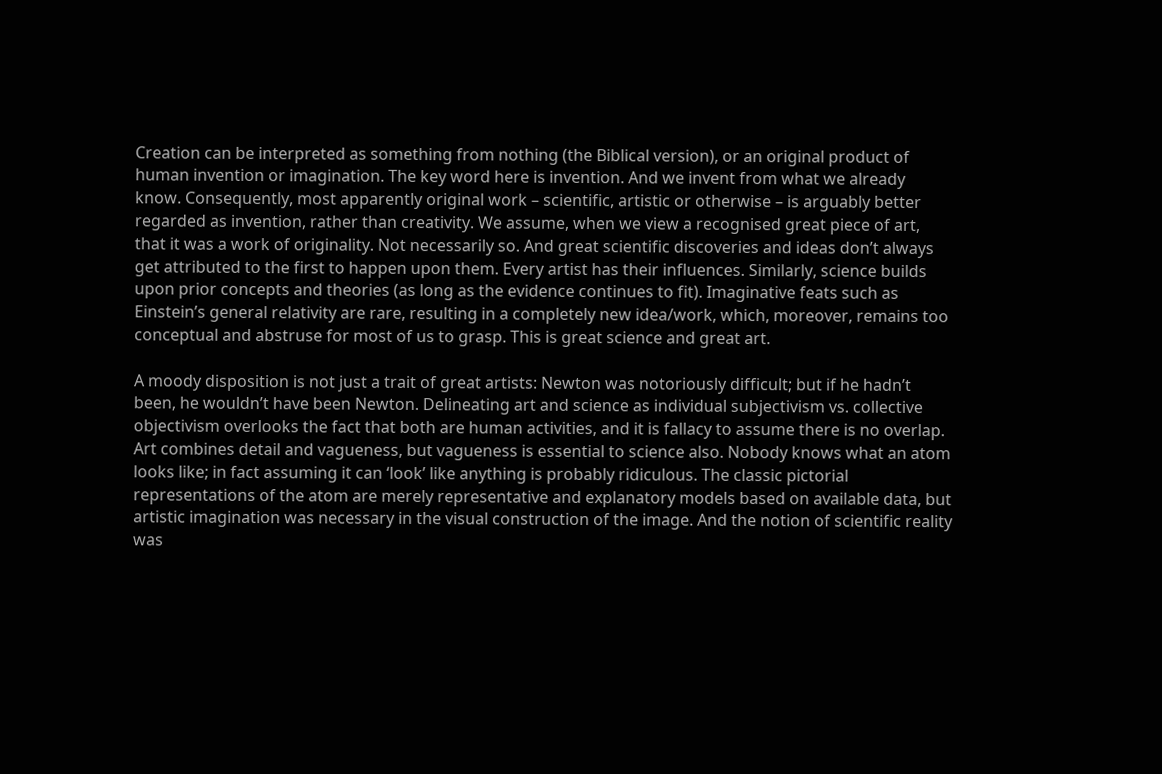Creation can be interpreted as something from nothing (the Biblical version), or an original product of human invention or imagination. The key word here is invention. And we invent from what we already know. Consequently, most apparently original work – scientific, artistic or otherwise – is arguably better regarded as invention, rather than creativity. We assume, when we view a recognised great piece of art, that it was a work of originality. Not necessarily so. And great scientific discoveries and ideas don’t always get attributed to the first to happen upon them. Every artist has their influences. Similarly, science builds upon prior concepts and theories (as long as the evidence continues to fit). Imaginative feats such as Einstein’s general relativity are rare, resulting in a completely new idea/work, which, moreover, remains too conceptual and abstruse for most of us to grasp. This is great science and great art.

A moody disposition is not just a trait of great artists: Newton was notoriously difficult; but if he hadn’t been, he wouldn’t have been Newton. Delineating art and science as individual subjectivism vs. collective objectivism overlooks the fact that both are human activities, and it is fallacy to assume there is no overlap. Art combines detail and vagueness, but vagueness is essential to science also. Nobody knows what an atom looks like; in fact assuming it can ‘look’ like anything is probably ridiculous. The classic pictorial representations of the atom are merely representative and explanatory models based on available data, but artistic imagination was necessary in the visual construction of the image. And the notion of scientific reality was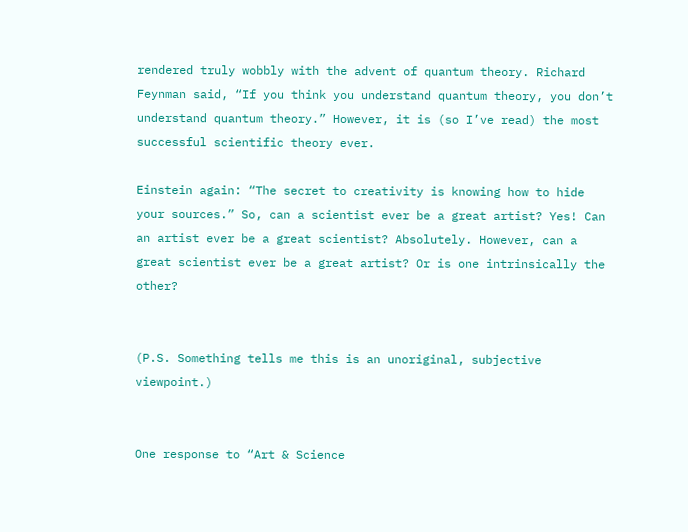rendered truly wobbly with the advent of quantum theory. Richard Feynman said, “If you think you understand quantum theory, you don’t understand quantum theory.” However, it is (so I’ve read) the most successful scientific theory ever.

Einstein again: “The secret to creativity is knowing how to hide your sources.” So, can a scientist ever be a great artist? Yes! Can an artist ever be a great scientist? Absolutely. However, can a great scientist ever be a great artist? Or is one intrinsically the other?


(P.S. Something tells me this is an unoriginal, subjective viewpoint.)


One response to “Art & Science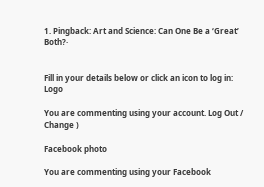1. Pingback: Art and Science: Can One Be a ‘Great’ Both?·


Fill in your details below or click an icon to log in: Logo

You are commenting using your account. Log Out /  Change )

Facebook photo

You are commenting using your Facebook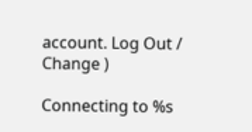account. Log Out /  Change )

Connecting to %s